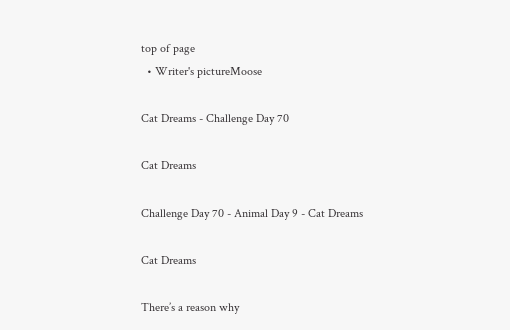top of page
  • Writer's pictureMoose

Cat Dreams - Challenge Day 70

Cat Dreams

Challenge Day 70 - Animal Day 9 - Cat Dreams

Cat Dreams

There’s a reason why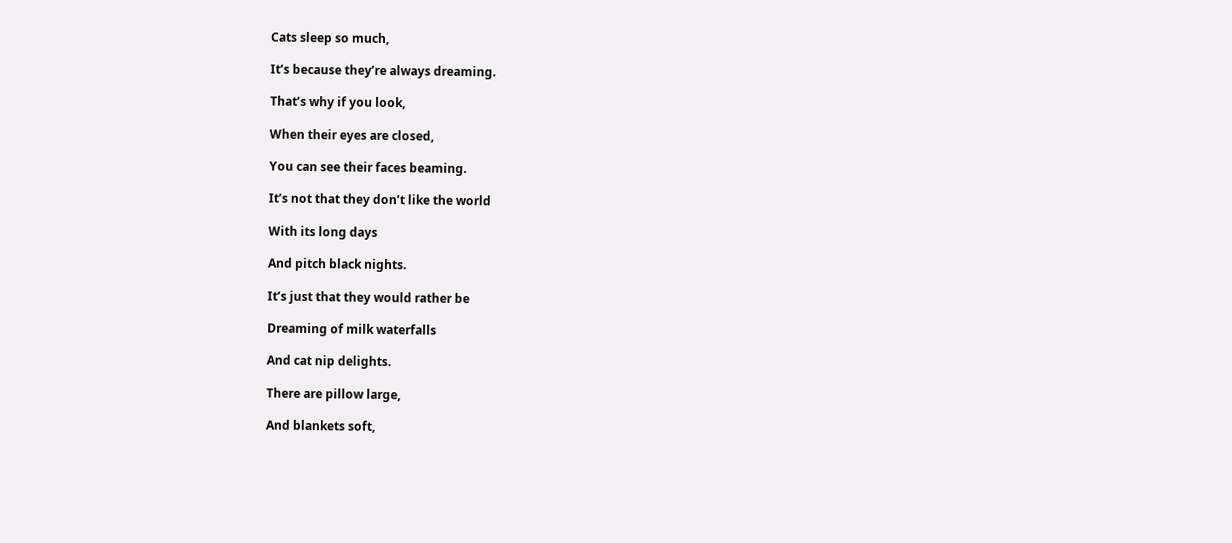Cats sleep so much,

It’s because they’re always dreaming.

That’s why if you look,

When their eyes are closed,

You can see their faces beaming.

It’s not that they don’t like the world

With its long days

And pitch black nights.

It’s just that they would rather be

Dreaming of milk waterfalls

And cat nip delights.

There are pillow large,

And blankets soft,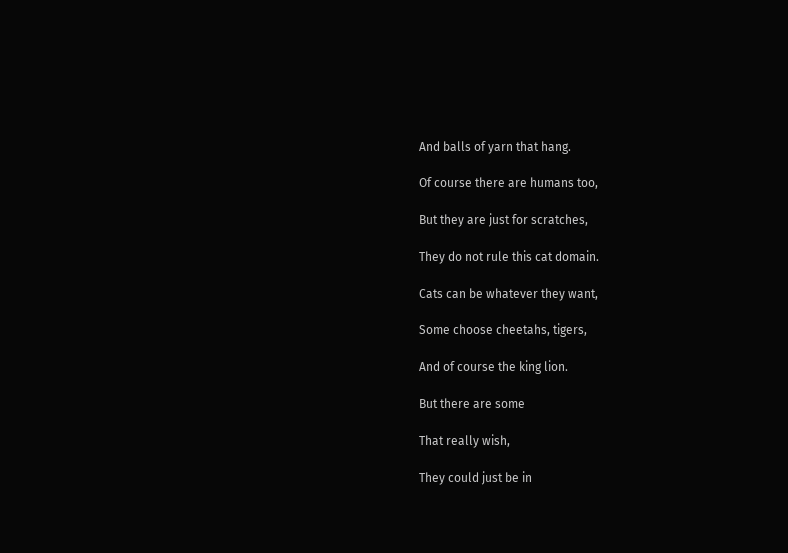And balls of yarn that hang.

Of course there are humans too,

But they are just for scratches,

They do not rule this cat domain.

Cats can be whatever they want,

Some choose cheetahs, tigers,

And of course the king lion.

But there are some

That really wish,

They could just be in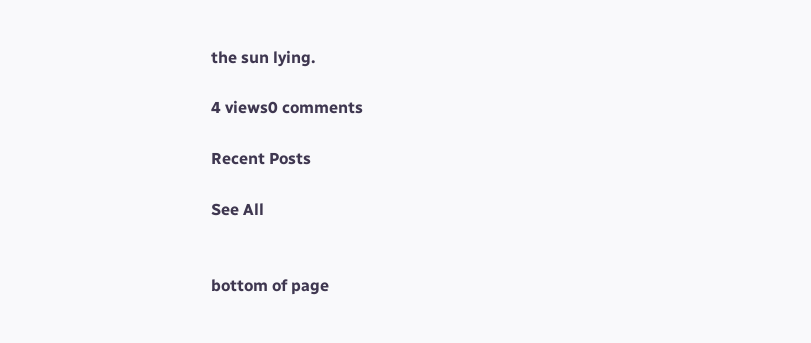the sun lying.

4 views0 comments

Recent Posts

See All


bottom of page